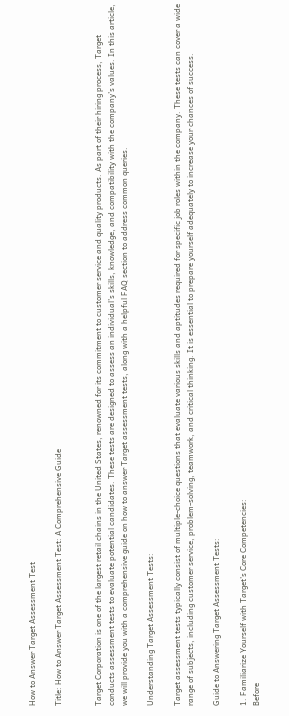How to Answer Target Assessment Test

Title: How to Answer Target Assessment Test: A Comprehensive Guide


Target Corporation is one of the largest retail chains in the United States, renowned for its commitment to customer service and quality products. As part of their hiring process, Target conducts assessment tests to evaluate potential candidates. These tests are designed to assess an individual’s skills, knowledge, and compatibility with the company’s values. In this article, we will provide you with a comprehensive guide on how to answer Target assessment tests, along with a helpful FAQ section to address common queries.

Understanding Target Assessment Tests:

Target assessment tests typically consist of multiple-choice questions that evaluate various skills and aptitudes required for specific job roles within the company. These tests can cover a wide range of subjects, including customer service, problem-solving, teamwork, and critical thinking. It is essential to prepare yourself adequately to increase your chances of success.

Guide to Answering Target Assessment Tests:

1. Familiarize Yourself with Target’s Core Competencies:
Before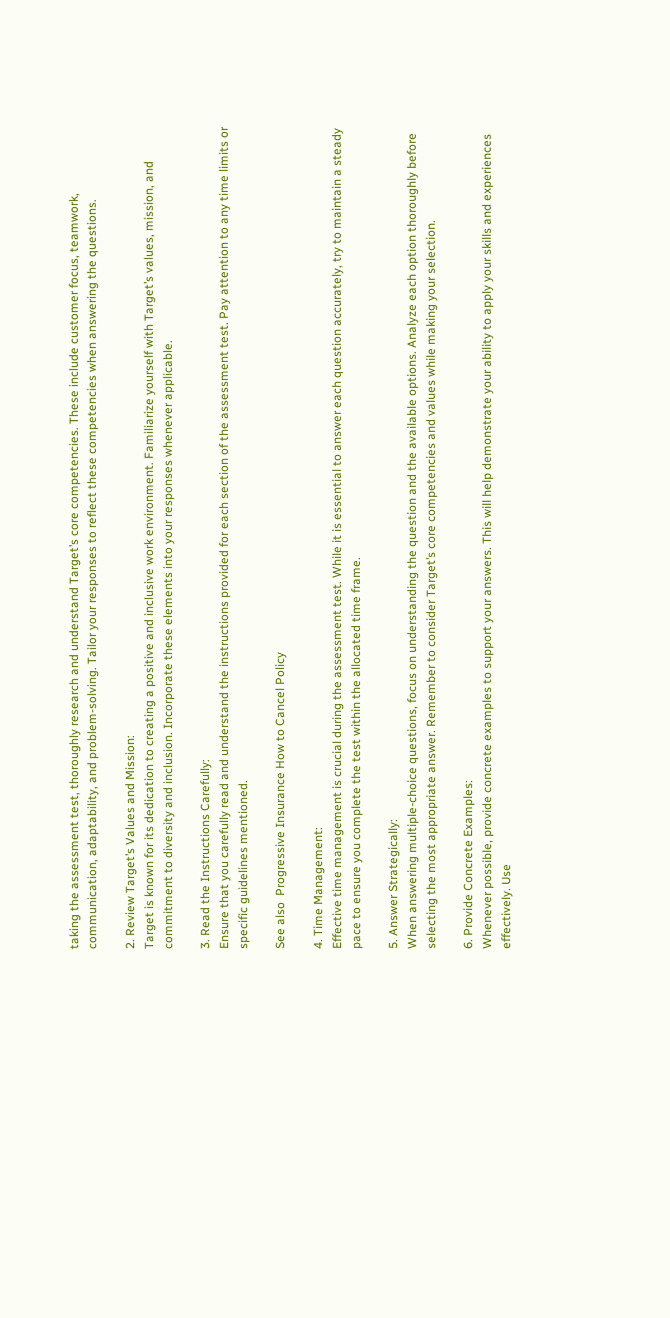taking the assessment test, thoroughly research and understand Target’s core competencies. These include customer focus, teamwork, communication, adaptability, and problem-solving. Tailor your responses to reflect these competencies when answering the questions.

2. Review Target’s Values and Mission:
Target is known for its dedication to creating a positive and inclusive work environment. Familiarize yourself with Target’s values, mission, and commitment to diversity and inclusion. Incorporate these elements into your responses whenever applicable.

3. Read the Instructions Carefully:
Ensure that you carefully read and understand the instructions provided for each section of the assessment test. Pay attention to any time limits or specific guidelines mentioned.

See also  Progressive Insurance How to Cancel Policy

4. Time Management:
Effective time management is crucial during the assessment test. While it is essential to answer each question accurately, try to maintain a steady pace to ensure you complete the test within the allocated time frame.

5. Answer Strategically:
When answering multiple-choice questions, focus on understanding the question and the available options. Analyze each option thoroughly before selecting the most appropriate answer. Remember to consider Target’s core competencies and values while making your selection.

6. Provide Concrete Examples:
Whenever possible, provide concrete examples to support your answers. This will help demonstrate your ability to apply your skills and experiences effectively. Use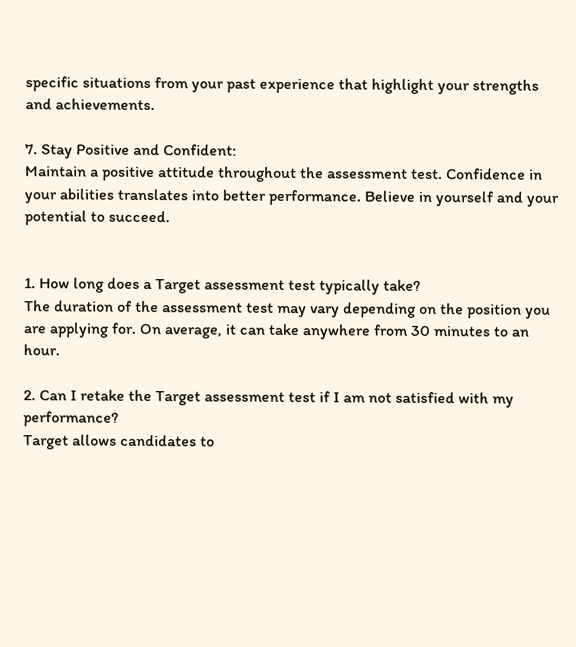specific situations from your past experience that highlight your strengths and achievements.

7. Stay Positive and Confident:
Maintain a positive attitude throughout the assessment test. Confidence in your abilities translates into better performance. Believe in yourself and your potential to succeed.


1. How long does a Target assessment test typically take?
The duration of the assessment test may vary depending on the position you are applying for. On average, it can take anywhere from 30 minutes to an hour.

2. Can I retake the Target assessment test if I am not satisfied with my performance?
Target allows candidates to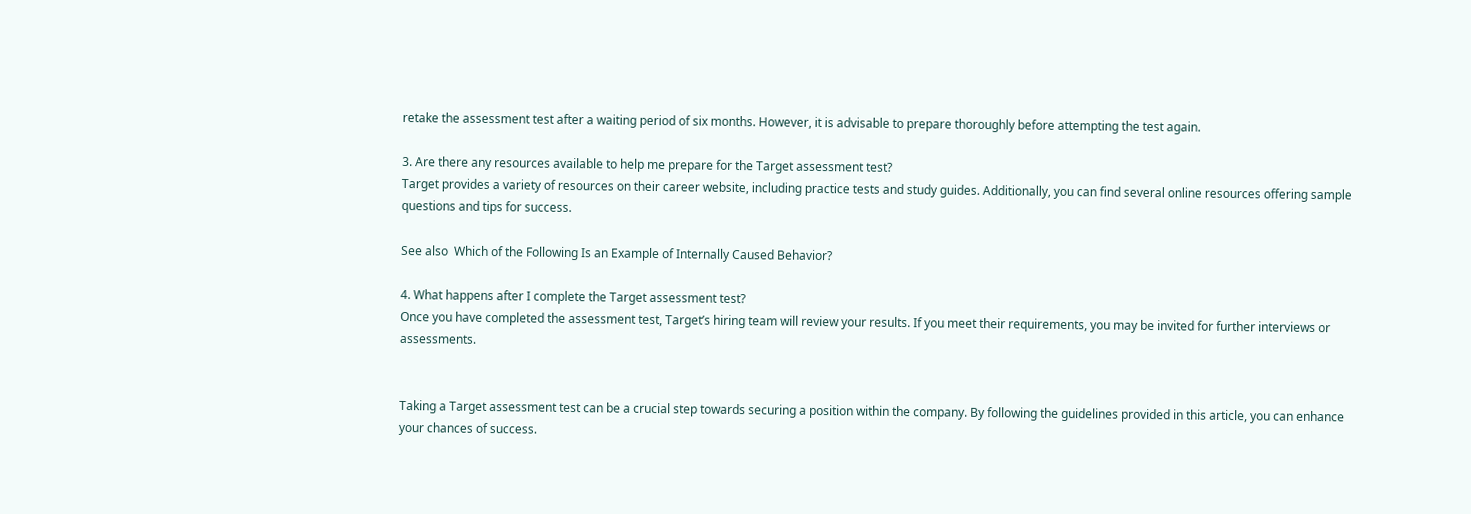retake the assessment test after a waiting period of six months. However, it is advisable to prepare thoroughly before attempting the test again.

3. Are there any resources available to help me prepare for the Target assessment test?
Target provides a variety of resources on their career website, including practice tests and study guides. Additionally, you can find several online resources offering sample questions and tips for success.

See also  Which of the Following Is an Example of Internally Caused Behavior?

4. What happens after I complete the Target assessment test?
Once you have completed the assessment test, Target’s hiring team will review your results. If you meet their requirements, you may be invited for further interviews or assessments.


Taking a Target assessment test can be a crucial step towards securing a position within the company. By following the guidelines provided in this article, you can enhance your chances of success.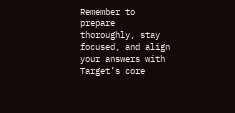Remember to prepare thoroughly, stay focused, and align your answers with Target’s core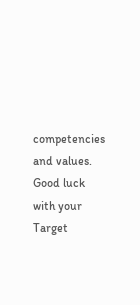competencies and values. Good luck with your Target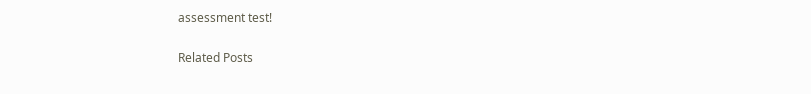assessment test!

Related Posts